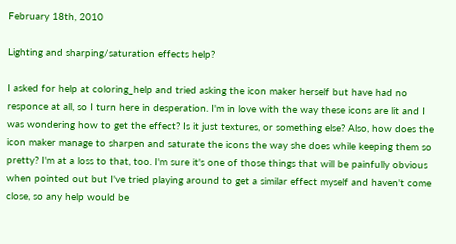February 18th, 2010

Lighting and sharping/saturation effects help?

I asked for help at coloring_help and tried asking the icon maker herself but have had no responce at all, so I turn here in desperation. I'm in love with the way these icons are lit and I was wondering how to get the effect? Is it just textures, or something else? Also, how does the icon maker manage to sharpen and saturate the icons the way she does while keeping them so pretty? I'm at a loss to that, too. I'm sure it's one of those things that will be painfully obvious when pointed out but I've tried playing around to get a similar effect myself and haven't come close, so any help would be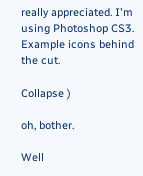really appreciated. I'm using Photoshop CS3. Example icons behind the cut.

Collapse )

oh, bother.

Well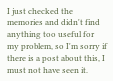I just checked the memories and didn't find anything too useful for my problem, so I'm sorry if there is a post about this, I must not have seen it.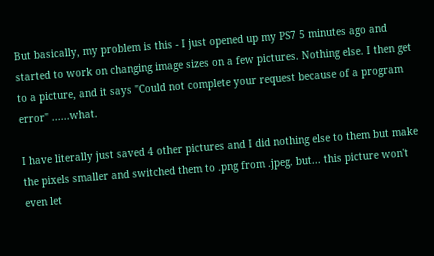But basically, my problem is this - I just opened up my PS7 5 minutes ago and started to work on changing image sizes on a few pictures. Nothing else. I then get to a picture, and it says "Could not complete your request because of a program error" ......what.

I have literally just saved 4 other pictures and I did nothing else to them but make the pixels smaller and switched them to .png from .jpeg. but... this picture won't even let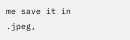me save it in .jpeg,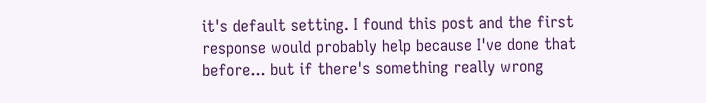it's default setting. I found this post and the first response would probably help because I've done that before... but if there's something really wrong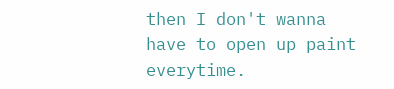then I don't wanna have to open up paint everytime.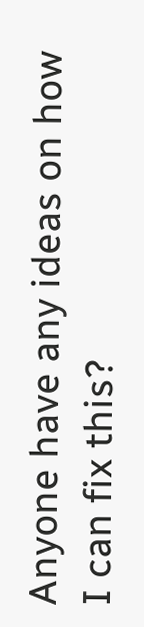Anyone have any ideas on how I can fix this?